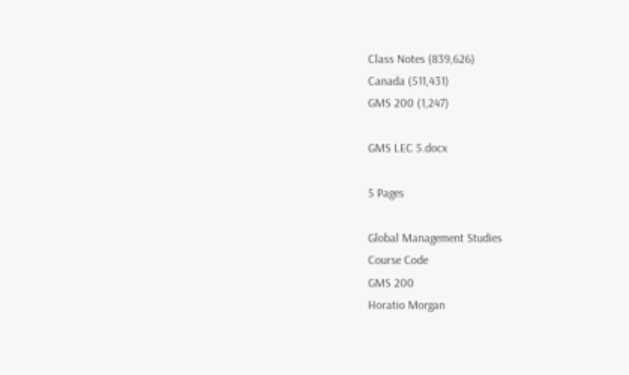Class Notes (839,626)
Canada (511,431)
GMS 200 (1,247)

GMS LEC 5.docx

5 Pages

Global Management Studies
Course Code
GMS 200
Horatio Morgan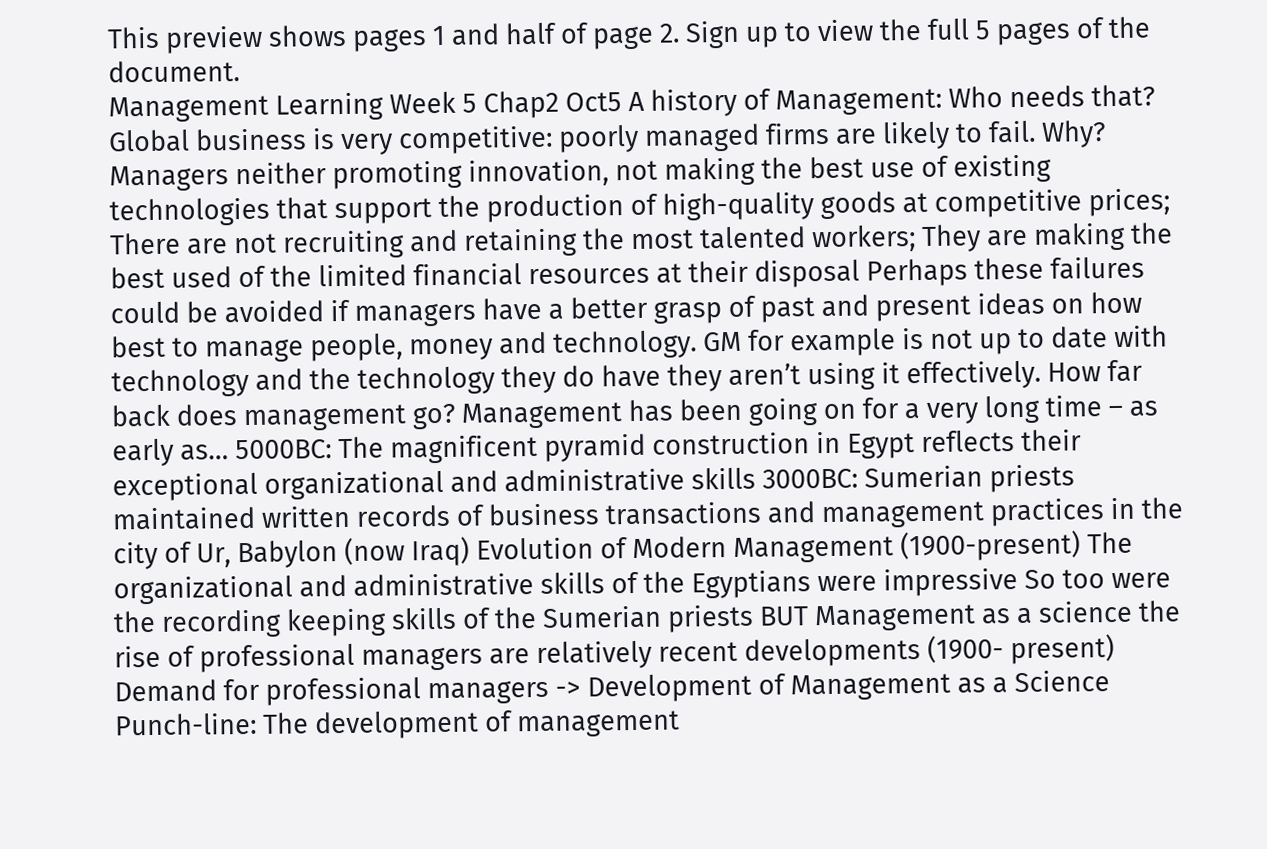This preview shows pages 1 and half of page 2. Sign up to view the full 5 pages of the document.
Management Learning Week 5 Chap2 Oct5 A history of Management: Who needs that? Global business is very competitive: poorly managed firms are likely to fail. Why? Managers neither promoting innovation, not making the best use of existing technologies that support the production of high-quality goods at competitive prices; There are not recruiting and retaining the most talented workers; They are making the best used of the limited financial resources at their disposal Perhaps these failures could be avoided if managers have a better grasp of past and present ideas on how best to manage people, money and technology. GM for example is not up to date with technology and the technology they do have they aren’t using it effectively. How far back does management go? Management has been going on for a very long time – as early as… 5000BC: The magnificent pyramid construction in Egypt reflects their exceptional organizational and administrative skills 3000BC: Sumerian priests maintained written records of business transactions and management practices in the city of Ur, Babylon (now Iraq) Evolution of Modern Management (1900-present) The organizational and administrative skills of the Egyptians were impressive So too were the recording keeping skills of the Sumerian priests BUT Management as a science the rise of professional managers are relatively recent developments (1900- present) Demand for professional managers -> Development of Management as a Science Punch-line: The development of management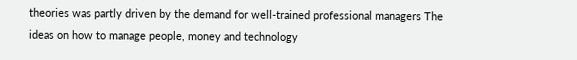theories was partly driven by the demand for well-trained professional managers The ideas on how to manage people, money and technology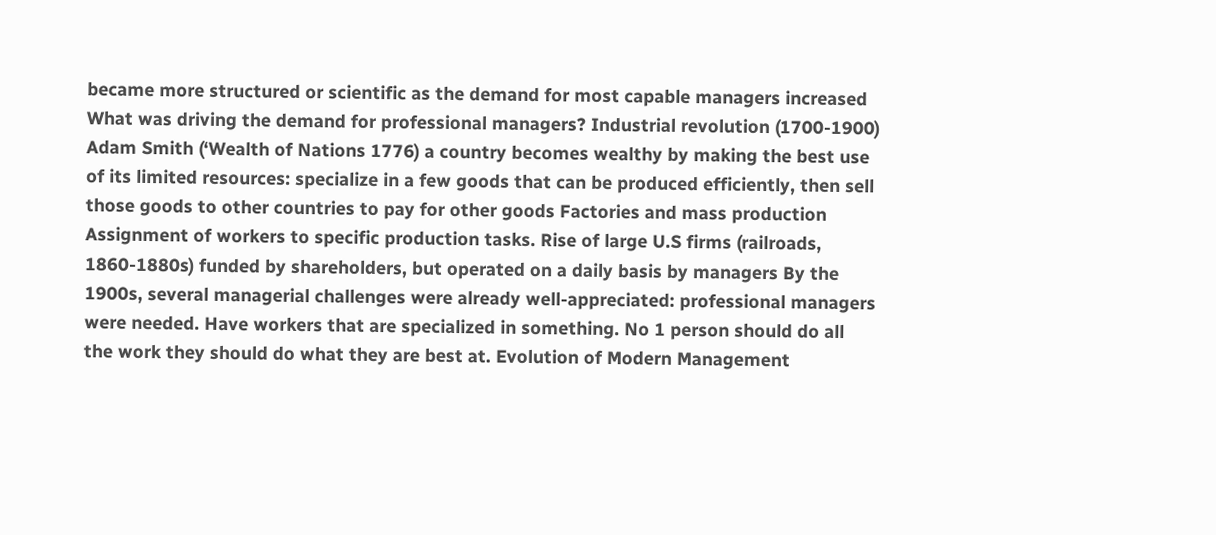became more structured or scientific as the demand for most capable managers increased What was driving the demand for professional managers? Industrial revolution (1700-1900) Adam Smith (‘Wealth of Nations 1776) a country becomes wealthy by making the best use of its limited resources: specialize in a few goods that can be produced efficiently, then sell those goods to other countries to pay for other goods Factories and mass production Assignment of workers to specific production tasks. Rise of large U.S firms (railroads, 1860-1880s) funded by shareholders, but operated on a daily basis by managers By the 1900s, several managerial challenges were already well-appreciated: professional managers were needed. Have workers that are specialized in something. No 1 person should do all the work they should do what they are best at. Evolution of Modern Management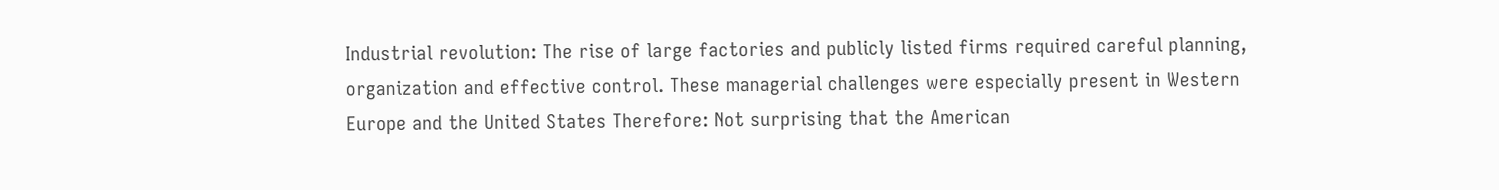Industrial revolution: The rise of large factories and publicly listed firms required careful planning, organization and effective control. These managerial challenges were especially present in Western Europe and the United States Therefore: Not surprising that the American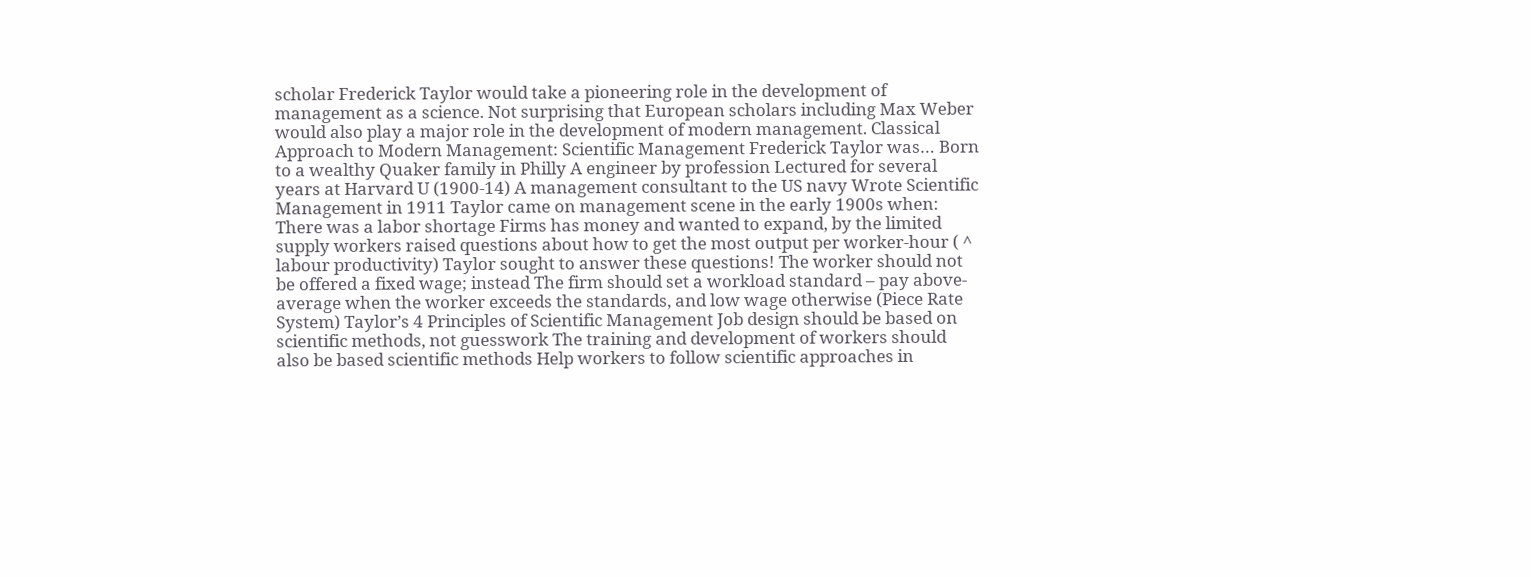scholar Frederick Taylor would take a pioneering role in the development of management as a science. Not surprising that European scholars including Max Weber would also play a major role in the development of modern management. Classical Approach to Modern Management: Scientific Management Frederick Taylor was… Born to a wealthy Quaker family in Philly A engineer by profession Lectured for several years at Harvard U (1900-14) A management consultant to the US navy Wrote Scientific Management in 1911 Taylor came on management scene in the early 1900s when: There was a labor shortage Firms has money and wanted to expand, by the limited supply workers raised questions about how to get the most output per worker-hour ( ^ labour productivity) Taylor sought to answer these questions! The worker should not be offered a fixed wage; instead The firm should set a workload standard – pay above-average when the worker exceeds the standards, and low wage otherwise (Piece Rate System) Taylor’s 4 Principles of Scientific Management Job design should be based on scientific methods, not guesswork The training and development of workers should also be based scientific methods Help workers to follow scientific approaches in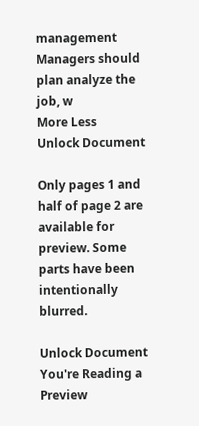management Managers should plan analyze the job, w
More Less
Unlock Document

Only pages 1 and half of page 2 are available for preview. Some parts have been intentionally blurred.

Unlock Document
You're Reading a Preview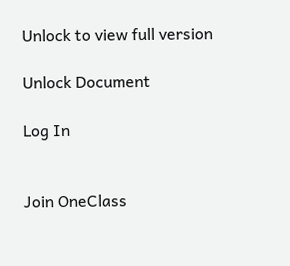Unlock to view full version

Unlock Document

Log In


Join OneClass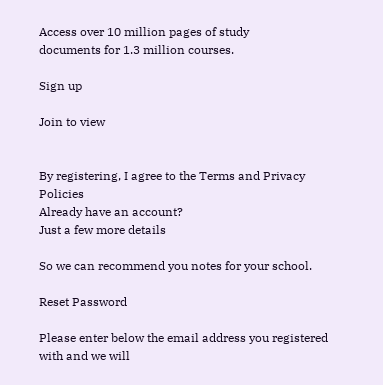Access over 10 million pages of study
documents for 1.3 million courses.

Sign up

Join to view


By registering, I agree to the Terms and Privacy Policies
Already have an account?
Just a few more details

So we can recommend you notes for your school.

Reset Password

Please enter below the email address you registered with and we will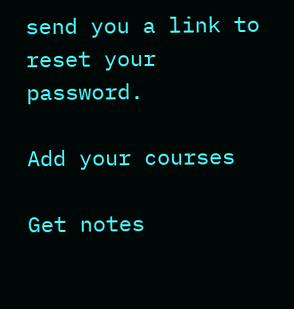send you a link to reset your password.

Add your courses

Get notes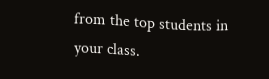from the top students in your class.